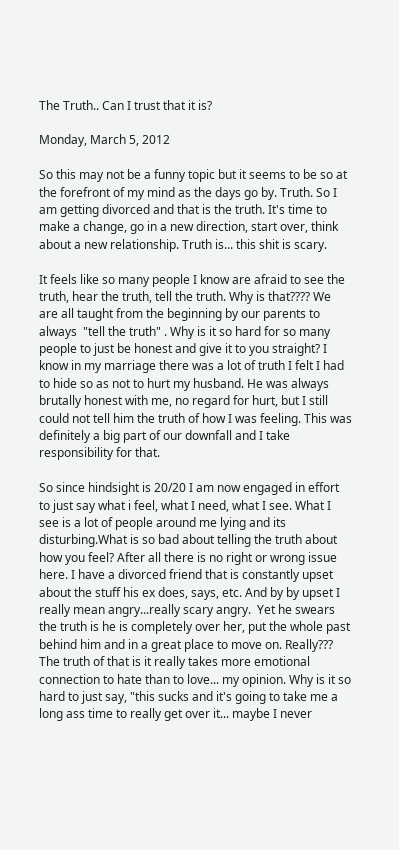The Truth.. Can I trust that it is?

Monday, March 5, 2012

So this may not be a funny topic but it seems to be so at the forefront of my mind as the days go by. Truth. So I am getting divorced and that is the truth. It's time to make a change, go in a new direction, start over, think about a new relationship. Truth is... this shit is scary.

It feels like so many people I know are afraid to see the truth, hear the truth, tell the truth. Why is that???? We are all taught from the beginning by our parents to always  "tell the truth" . Why is it so hard for so many people to just be honest and give it to you straight? I know in my marriage there was a lot of truth I felt I had to hide so as not to hurt my husband. He was always brutally honest with me, no regard for hurt, but I still could not tell him the truth of how I was feeling. This was definitely a big part of our downfall and I take responsibility for that.

So since hindsight is 20/20 I am now engaged in effort to just say what i feel, what I need, what I see. What I see is a lot of people around me lying and its disturbing.What is so bad about telling the truth about how you feel? After all there is no right or wrong issue here. I have a divorced friend that is constantly upset about the stuff his ex does, says, etc. And by by upset I really mean angry...really scary angry.  Yet he swears the truth is he is completely over her, put the whole past behind him and in a great place to move on. Really??? The truth of that is it really takes more emotional connection to hate than to love... my opinion. Why is it so hard to just say, "this sucks and it's going to take me a long ass time to really get over it... maybe I never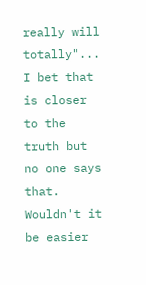really will totally"... I bet that is closer to the truth but no one says that. Wouldn't it be easier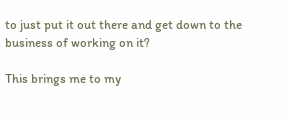to just put it out there and get down to the business of working on it?

This brings me to my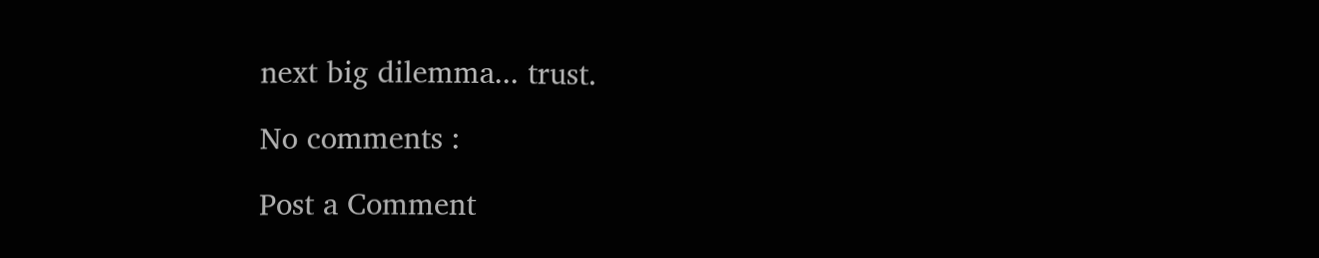next big dilemma... trust.

No comments :

Post a Comment